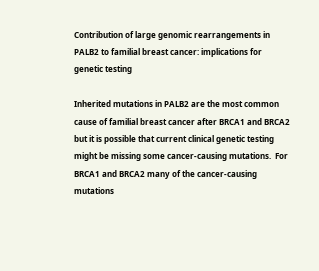Contribution of large genomic rearrangements in PALB2 to familial breast cancer: implications for genetic testing

Inherited mutations in PALB2 are the most common cause of familial breast cancer after BRCA1 and BRCA2 but it is possible that current clinical genetic testing might be missing some cancer-causing mutations.  For BRCA1 and BRCA2 many of the cancer-causing mutations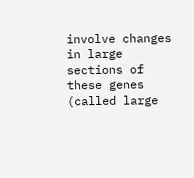involve changes in large sections of these genes (called large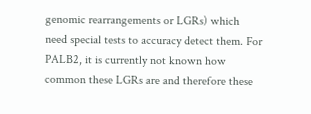genomic rearrangements or LGRs) which need special tests to accuracy detect them. For PALB2, it is currently not known how common these LGRs are and therefore these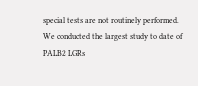special tests are not routinely performed.  We conducted the largest study to date of PALB2 LGRs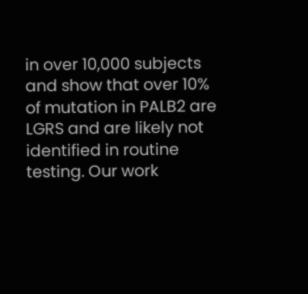in over 10,000 subjects and show that over 10% of mutation in PALB2 are LGRS and are likely not identified in routine testing. Our work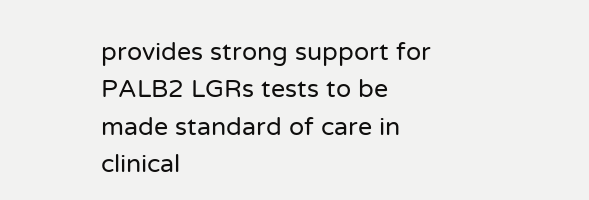provides strong support for PALB2 LGRs tests to be made standard of care in clinical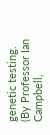genetic testing.  (By Professor Ian Campbell,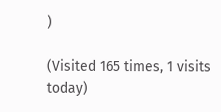)

(Visited 165 times, 1 visits today)